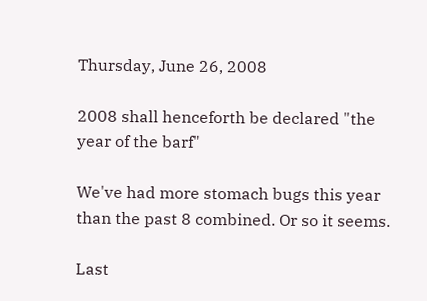Thursday, June 26, 2008

2008 shall henceforth be declared "the year of the barf"

We've had more stomach bugs this year than the past 8 combined. Or so it seems.

Last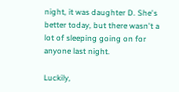night, it was daughter D. She's better today, but there wasn't a lot of sleeping going on for anyone last night.

Luckily,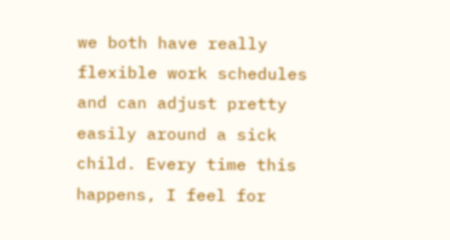we both have really flexible work schedules and can adjust pretty easily around a sick child. Every time this happens, I feel for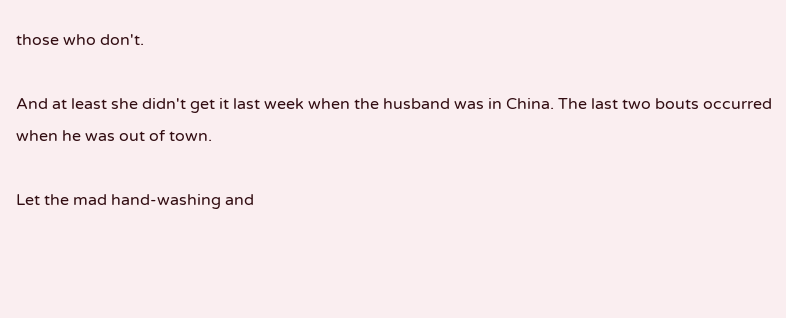those who don't.

And at least she didn't get it last week when the husband was in China. The last two bouts occurred when he was out of town.

Let the mad hand-washing and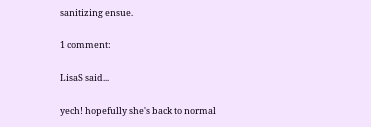sanitizing ensue.

1 comment:

LisaS said...

yech! hopefully she's back to normal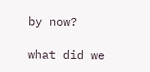by now?

what did we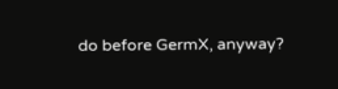do before GermX, anyway?